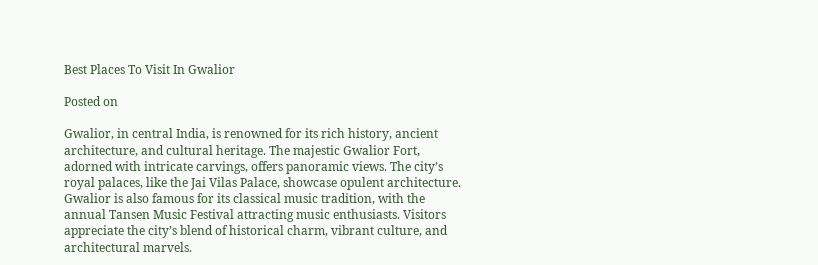Best Places To Visit In Gwalior

Posted on

Gwalior, in central India, is renowned for its rich history, ancient architecture, and cultural heritage. The majestic Gwalior Fort, adorned with intricate carvings, offers panoramic views. The city’s royal palaces, like the Jai Vilas Palace, showcase opulent architecture. Gwalior is also famous for its classical music tradition, with the annual Tansen Music Festival attracting music enthusiasts. Visitors appreciate the city’s blend of historical charm, vibrant culture, and architectural marvels.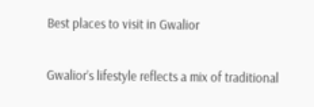Best places to visit in Gwalior

Gwalior’s lifestyle reflects a mix of traditional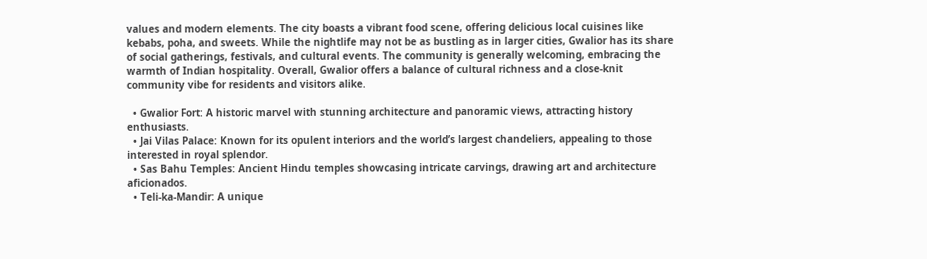values and modern elements. The city boasts a vibrant food scene, offering delicious local cuisines like kebabs, poha, and sweets. While the nightlife may not be as bustling as in larger cities, Gwalior has its share of social gatherings, festivals, and cultural events. The community is generally welcoming, embracing the warmth of Indian hospitality. Overall, Gwalior offers a balance of cultural richness and a close-knit community vibe for residents and visitors alike.

  • Gwalior Fort: A historic marvel with stunning architecture and panoramic views, attracting history enthusiasts.
  • Jai Vilas Palace: Known for its opulent interiors and the world’s largest chandeliers, appealing to those interested in royal splendor.
  • Sas Bahu Temples: Ancient Hindu temples showcasing intricate carvings, drawing art and architecture aficionados.
  • Teli-ka-Mandir: A unique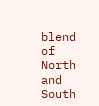blend of North and South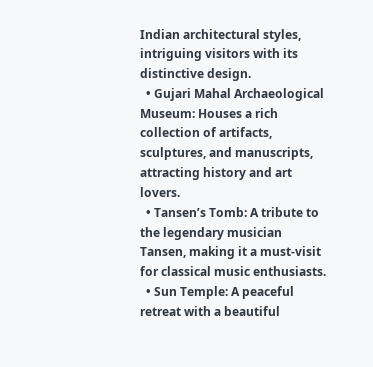Indian architectural styles, intriguing visitors with its distinctive design.
  • Gujari Mahal Archaeological Museum: Houses a rich collection of artifacts, sculptures, and manuscripts, attracting history and art lovers.
  • Tansen’s Tomb: A tribute to the legendary musician Tansen, making it a must-visit for classical music enthusiasts.
  • Sun Temple: A peaceful retreat with a beautiful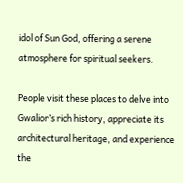idol of Sun God, offering a serene atmosphere for spiritual seekers.

People visit these places to delve into Gwalior’s rich history, appreciate its architectural heritage, and experience the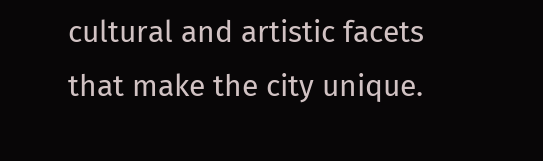cultural and artistic facets that make the city unique.